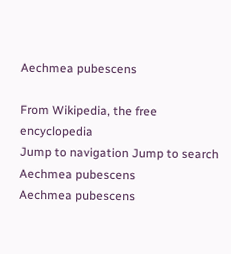Aechmea pubescens

From Wikipedia, the free encyclopedia
Jump to navigation Jump to search
Aechmea pubescens
Aechmea pubescens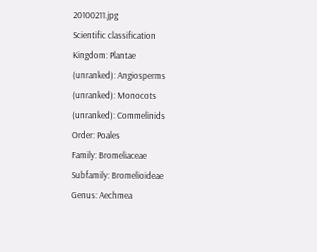20100211.jpg
Scientific classification
Kingdom: Plantae
(unranked): Angiosperms
(unranked): Monocots
(unranked): Commelinids
Order: Poales
Family: Bromeliaceae
Subfamily: Bromelioideae
Genus: Aechmea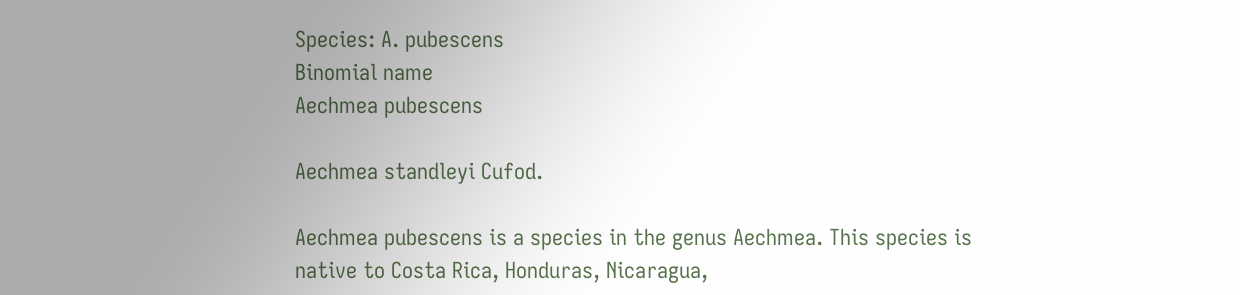Species: A. pubescens
Binomial name
Aechmea pubescens

Aechmea standleyi Cufod.

Aechmea pubescens is a species in the genus Aechmea. This species is native to Costa Rica, Honduras, Nicaragua,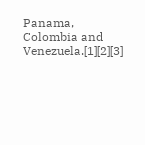Panama, Colombia and Venezuela.[1][2][3]